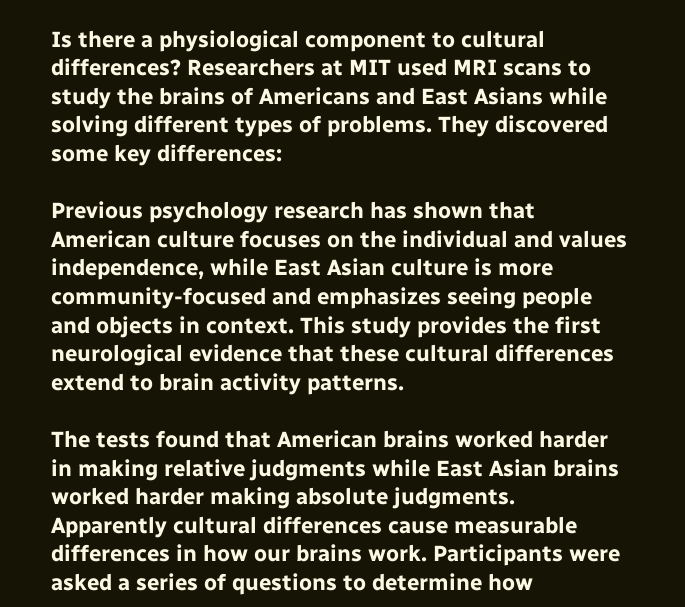Is there a physiological component to cultural differences? Researchers at MIT used MRI scans to study the brains of Americans and East Asians while solving different types of problems. They discovered some key differences:

Previous psychology research has shown that American culture focuses on the individual and values independence, while East Asian culture is more community-focused and emphasizes seeing people and objects in context. This study provides the first neurological evidence that these cultural differences extend to brain activity patterns.

The tests found that American brains worked harder in making relative judgments while East Asian brains worked harder making absolute judgments. Apparently cultural differences cause measurable differences in how our brains work. Participants were asked a series of questions to determine how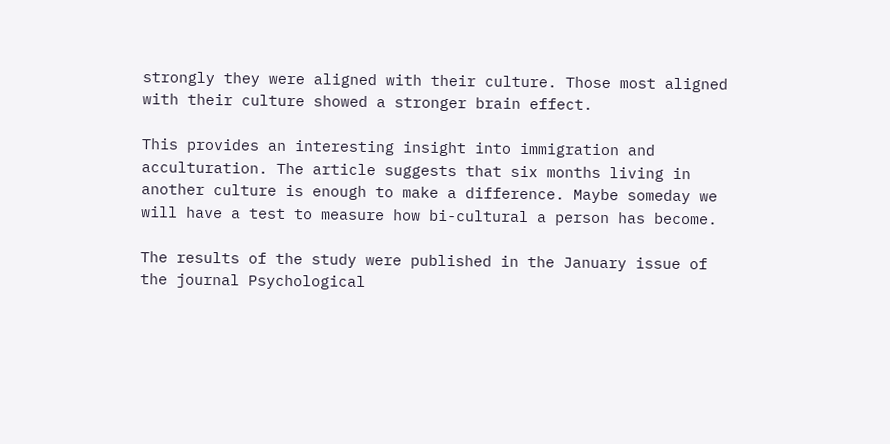strongly they were aligned with their culture. Those most aligned with their culture showed a stronger brain effect.

This provides an interesting insight into immigration and acculturation. The article suggests that six months living in another culture is enough to make a difference. Maybe someday we will have a test to measure how bi-cultural a person has become.

The results of the study were published in the January issue of the journal Psychological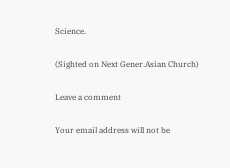Science.

(Sighted on Next Gener.Asian Church)

Leave a comment

Your email address will not be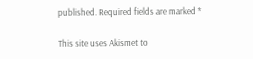published. Required fields are marked *

This site uses Akismet to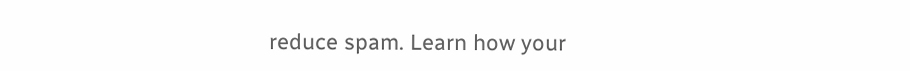reduce spam. Learn how your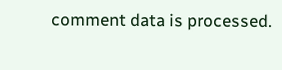comment data is processed.